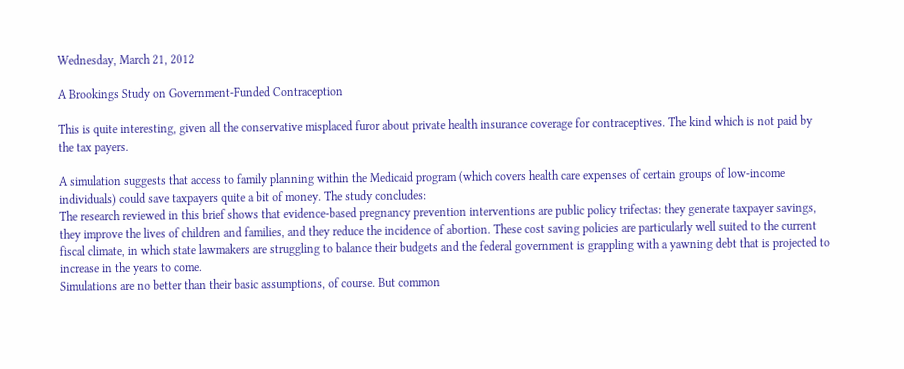Wednesday, March 21, 2012

A Brookings Study on Government-Funded Contraception

This is quite interesting, given all the conservative misplaced furor about private health insurance coverage for contraceptives. The kind which is not paid by the tax payers.

A simulation suggests that access to family planning within the Medicaid program (which covers health care expenses of certain groups of low-income individuals) could save taxpayers quite a bit of money. The study concludes:
The research reviewed in this brief shows that evidence-based pregnancy prevention interventions are public policy trifectas: they generate taxpayer savings, they improve the lives of children and families, and they reduce the incidence of abortion. These cost saving policies are particularly well suited to the current fiscal climate, in which state lawmakers are struggling to balance their budgets and the federal government is grappling with a yawning debt that is projected to increase in the years to come.
Simulations are no better than their basic assumptions, of course. But common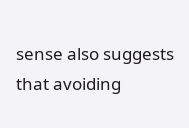sense also suggests that avoiding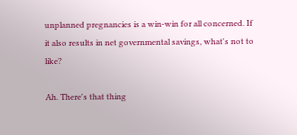unplanned pregnancies is a win-win for all concerned. If it also results in net governmental savings, what's not to like?

Ah. There's that thing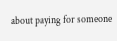about paying for someone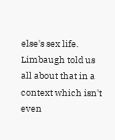else's sex life. Limbaugh told us all about that in a context which isn't even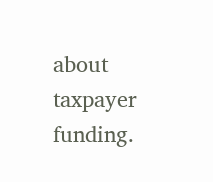about taxpayer funding.